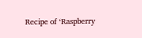Recipe of ‘Raspberry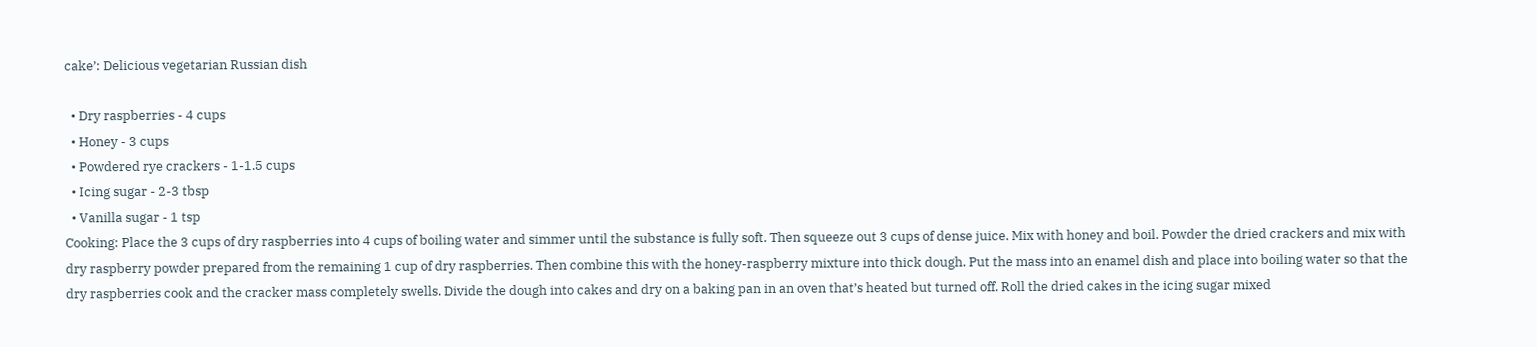cake’: Delicious vegetarian Russian dish

  • Dry raspberries - 4 cups
  • Honey - 3 cups
  • Powdered rye crackers - 1-1.5 cups
  • Icing sugar - 2-3 tbsp
  • Vanilla sugar - 1 tsp
Cooking: Place the 3 cups of dry raspberries into 4 cups of boiling water and simmer until the substance is fully soft. Then squeeze out 3 cups of dense juice. Mix with honey and boil. Powder the dried crackers and mix with dry raspberry powder prepared from the remaining 1 cup of dry raspberries. Then combine this with the honey-raspberry mixture into thick dough. Put the mass into an enamel dish and place into boiling water so that the dry raspberries cook and the cracker mass completely swells. Divide the dough into cakes and dry on a baking pan in an oven that’s heated but turned off. Roll the dried cakes in the icing sugar mixed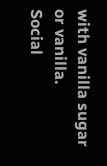with vanilla sugar or vanilla.
Social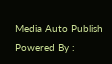Media Auto Publish Powered By :